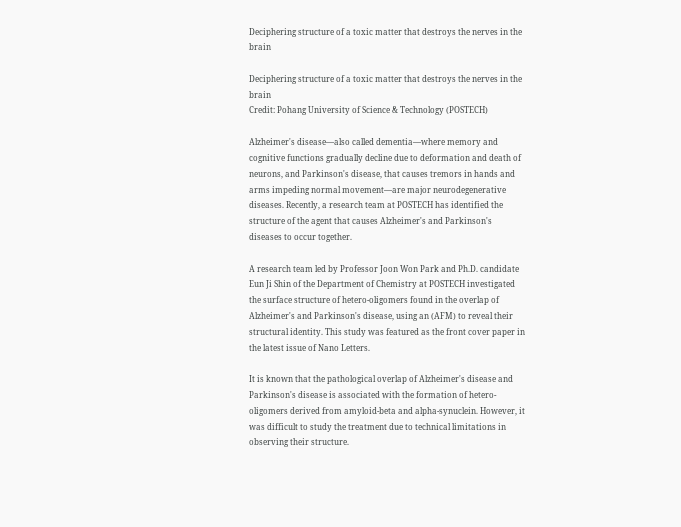Deciphering structure of a toxic matter that destroys the nerves in the brain

Deciphering structure of a toxic matter that destroys the nerves in the brain
Credit: Pohang University of Science & Technology (POSTECH)

Alzheimer's disease—also called dementia—where memory and cognitive functions gradually decline due to deformation and death of neurons, and Parkinson's disease, that causes tremors in hands and arms impeding normal movement—are major neurodegenerative diseases. Recently, a research team at POSTECH has identified the structure of the agent that causes Alzheimer's and Parkinson's diseases to occur together.

A research team led by Professor Joon Won Park and Ph.D. candidate Eun Ji Shin of the Department of Chemistry at POSTECH investigated the surface structure of hetero-oligomers found in the overlap of Alzheimer's and Parkinson's disease, using an (AFM) to reveal their structural identity. This study was featured as the front cover paper in the latest issue of Nano Letters.

It is known that the pathological overlap of Alzheimer's disease and Parkinson's disease is associated with the formation of hetero-oligomers derived from amyloid-beta and alpha-synuclein. However, it was difficult to study the treatment due to technical limitations in observing their structure.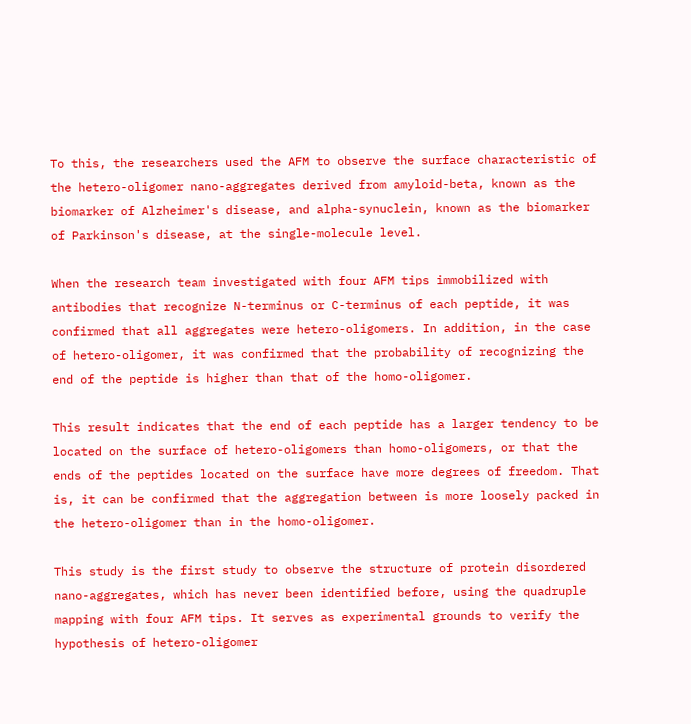To this, the researchers used the AFM to observe the surface characteristic of the hetero-oligomer nano-aggregates derived from amyloid-beta, known as the biomarker of Alzheimer's disease, and alpha-synuclein, known as the biomarker of Parkinson's disease, at the single-molecule level.

When the research team investigated with four AFM tips immobilized with antibodies that recognize N-terminus or C-terminus of each peptide, it was confirmed that all aggregates were hetero-oligomers. In addition, in the case of hetero-oligomer, it was confirmed that the probability of recognizing the end of the peptide is higher than that of the homo-oligomer.

This result indicates that the end of each peptide has a larger tendency to be located on the surface of hetero-oligomers than homo-oligomers, or that the ends of the peptides located on the surface have more degrees of freedom. That is, it can be confirmed that the aggregation between is more loosely packed in the hetero-oligomer than in the homo-oligomer.

This study is the first study to observe the structure of protein disordered nano-aggregates, which has never been identified before, using the quadruple mapping with four AFM tips. It serves as experimental grounds to verify the hypothesis of hetero-oligomer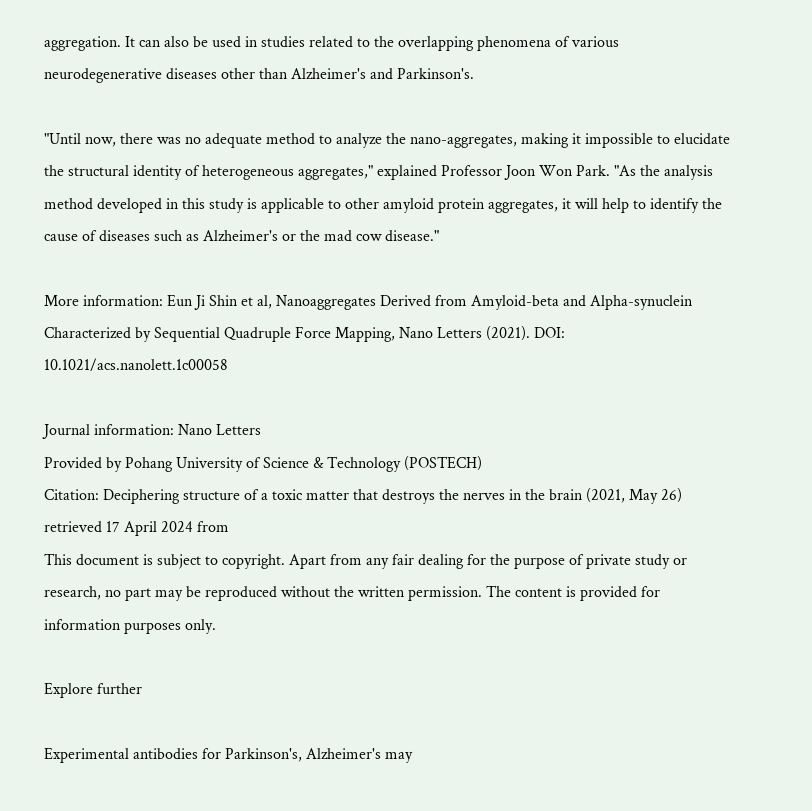aggregation. It can also be used in studies related to the overlapping phenomena of various neurodegenerative diseases other than Alzheimer's and Parkinson's.

"Until now, there was no adequate method to analyze the nano-aggregates, making it impossible to elucidate the structural identity of heterogeneous aggregates," explained Professor Joon Won Park. "As the analysis method developed in this study is applicable to other amyloid protein aggregates, it will help to identify the cause of diseases such as Alzheimer's or the mad cow disease."

More information: Eun Ji Shin et al, Nanoaggregates Derived from Amyloid-beta and Alpha-synuclein Characterized by Sequential Quadruple Force Mapping, Nano Letters (2021). DOI: 10.1021/acs.nanolett.1c00058

Journal information: Nano Letters
Provided by Pohang University of Science & Technology (POSTECH)
Citation: Deciphering structure of a toxic matter that destroys the nerves in the brain (2021, May 26) retrieved 17 April 2024 from
This document is subject to copyright. Apart from any fair dealing for the purpose of private study or research, no part may be reproduced without the written permission. The content is provided for information purposes only.

Explore further

Experimental antibodies for Parkinson's, Alzheimer's may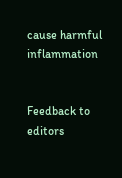cause harmful inflammation


Feedback to editors